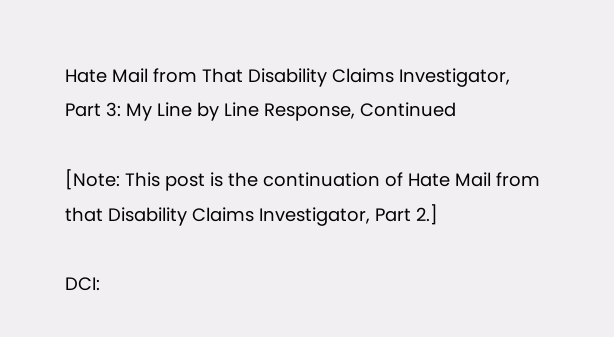Hate Mail from That Disability Claims Investigator, Part 3: My Line by Line Response, Continued

[Note: This post is the continuation of Hate Mail from that Disability Claims Investigator, Part 2.]

DCI: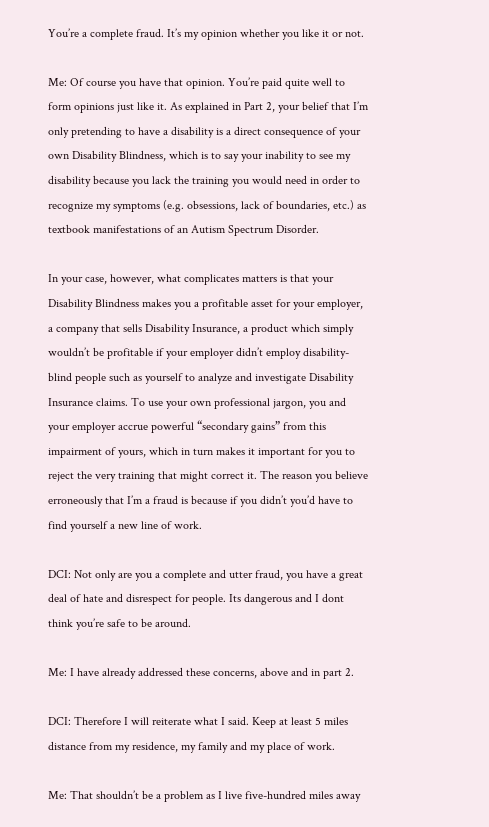You’re a complete fraud. It’s my opinion whether you like it or not.

Me: Of course you have that opinion. You’re paid quite well to form opinions just like it. As explained in Part 2, your belief that I’m only pretending to have a disability is a direct consequence of your own Disability Blindness, which is to say your inability to see my disability because you lack the training you would need in order to recognize my symptoms (e.g. obsessions, lack of boundaries, etc.) as textbook manifestations of an Autism Spectrum Disorder.

In your case, however, what complicates matters is that your Disability Blindness makes you a profitable asset for your employer, a company that sells Disability Insurance, a product which simply wouldn’t be profitable if your employer didn’t employ disability-blind people such as yourself to analyze and investigate Disability Insurance claims. To use your own professional jargon, you and your employer accrue powerful “secondary gains” from this impairment of yours, which in turn makes it important for you to reject the very training that might correct it. The reason you believe erroneously that I’m a fraud is because if you didn’t you’d have to find yourself a new line of work.

DCI: Not only are you a complete and utter fraud, you have a great deal of hate and disrespect for people. Its dangerous and I dont think you’re safe to be around.

Me: I have already addressed these concerns, above and in part 2.

DCI: Therefore I will reiterate what I said. Keep at least 5 miles distance from my residence, my family and my place of work.

Me: That shouldn’t be a problem as I live five-hundred miles away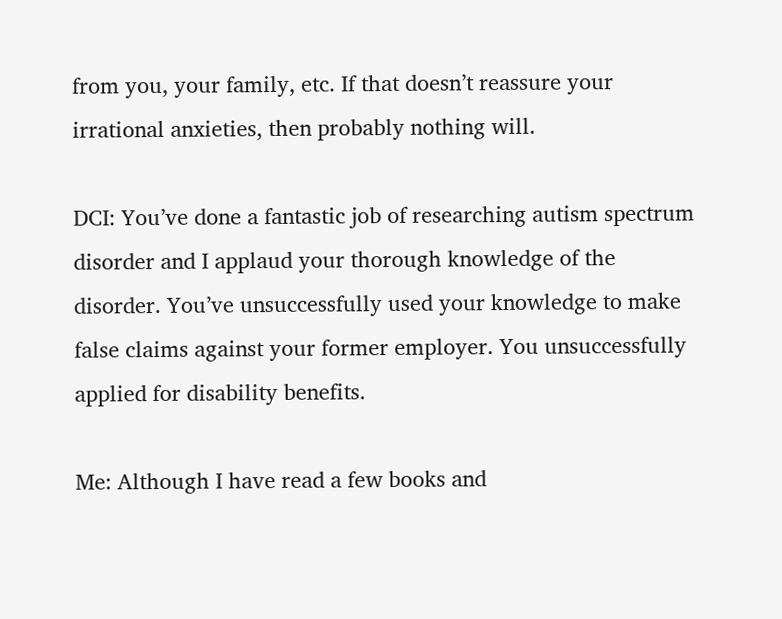from you, your family, etc. If that doesn’t reassure your irrational anxieties, then probably nothing will.

DCI: You’ve done a fantastic job of researching autism spectrum disorder and I applaud your thorough knowledge of the disorder. You’ve unsuccessfully used your knowledge to make false claims against your former employer. You unsuccessfully applied for disability benefits.

Me: Although I have read a few books and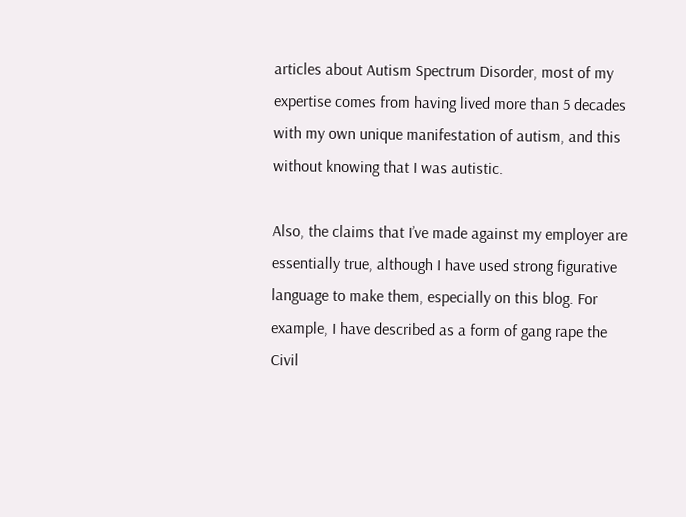articles about Autism Spectrum Disorder, most of my expertise comes from having lived more than 5 decades with my own unique manifestation of autism, and this without knowing that I was autistic.

Also, the claims that I’ve made against my employer are essentially true, although I have used strong figurative language to make them, especially on this blog. For example, I have described as a form of gang rape the Civil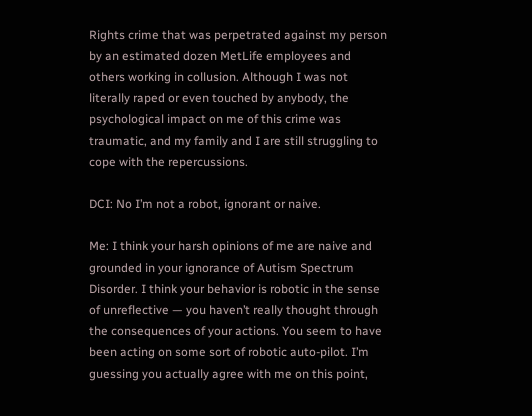Rights crime that was perpetrated against my person by an estimated dozen MetLife employees and others working in collusion. Although I was not literally raped or even touched by anybody, the psychological impact on me of this crime was traumatic, and my family and I are still struggling to cope with the repercussions.

DCI: No I’m not a robot, ignorant or naive.

Me: I think your harsh opinions of me are naive and grounded in your ignorance of Autism Spectrum Disorder. I think your behavior is robotic in the sense of unreflective — you haven’t really thought through the consequences of your actions. You seem to have been acting on some sort of robotic auto-pilot. I’m guessing you actually agree with me on this point,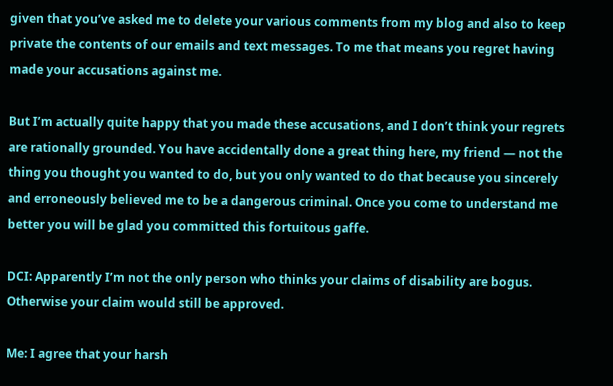given that you’ve asked me to delete your various comments from my blog and also to keep private the contents of our emails and text messages. To me that means you regret having made your accusations against me.

But I’m actually quite happy that you made these accusations, and I don’t think your regrets are rationally grounded. You have accidentally done a great thing here, my friend — not the thing you thought you wanted to do, but you only wanted to do that because you sincerely and erroneously believed me to be a dangerous criminal. Once you come to understand me better you will be glad you committed this fortuitous gaffe.

DCI: Apparently I’m not the only person who thinks your claims of disability are bogus. Otherwise your claim would still be approved.

Me: I agree that your harsh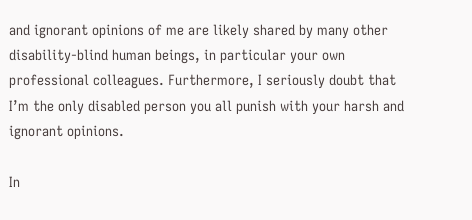and ignorant opinions of me are likely shared by many other disability-blind human beings, in particular your own professional colleagues. Furthermore, I seriously doubt that I’m the only disabled person you all punish with your harsh and ignorant opinions.

In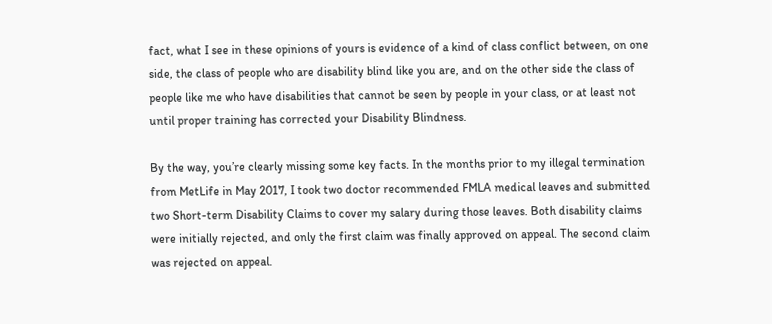fact, what I see in these opinions of yours is evidence of a kind of class conflict between, on one side, the class of people who are disability blind like you are, and on the other side the class of people like me who have disabilities that cannot be seen by people in your class, or at least not until proper training has corrected your Disability Blindness.

By the way, you’re clearly missing some key facts. In the months prior to my illegal termination from MetLife in May 2017, I took two doctor recommended FMLA medical leaves and submitted two Short-term Disability Claims to cover my salary during those leaves. Both disability claims were initially rejected, and only the first claim was finally approved on appeal. The second claim was rejected on appeal.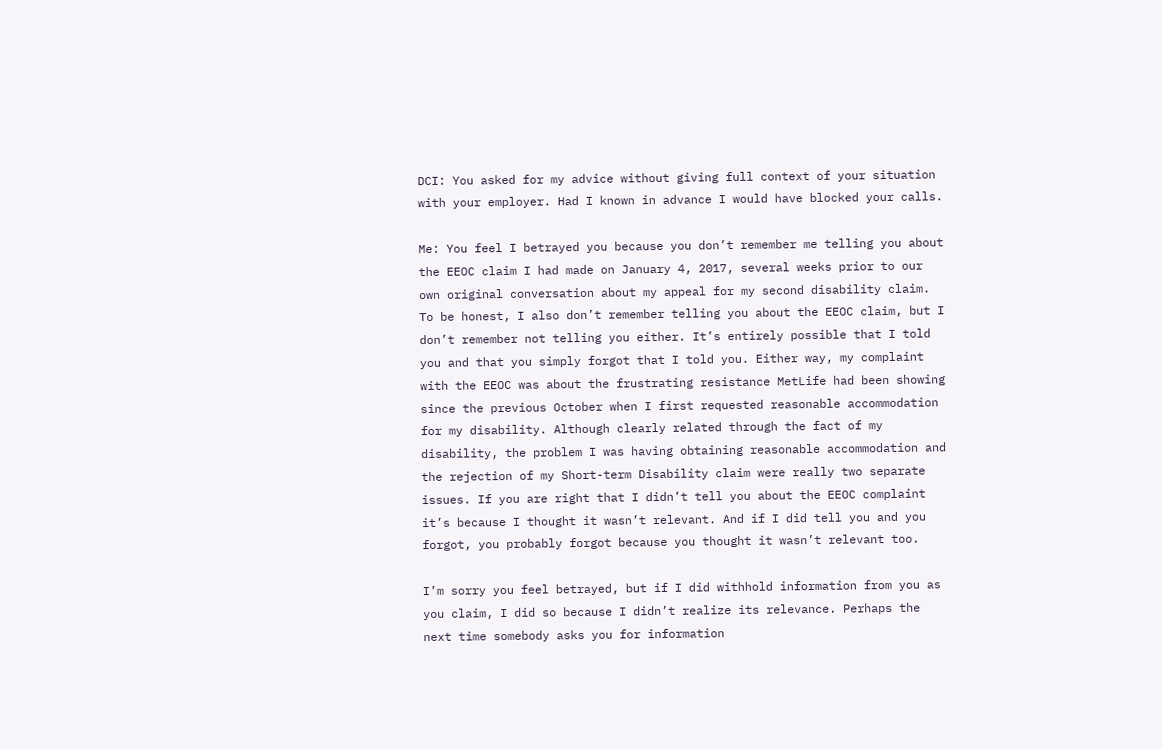DCI: You asked for my advice without giving full context of your situation with your employer. Had I known in advance I would have blocked your calls.

Me: You feel I betrayed you because you don’t remember me telling you about the EEOC claim I had made on January 4, 2017, several weeks prior to our own original conversation about my appeal for my second disability claim. To be honest, I also don’t remember telling you about the EEOC claim, but I don’t remember not telling you either. It’s entirely possible that I told you and that you simply forgot that I told you. Either way, my complaint with the EEOC was about the frustrating resistance MetLife had been showing since the previous October when I first requested reasonable accommodation for my disability. Although clearly related through the fact of my disability, the problem I was having obtaining reasonable accommodation and the rejection of my Short-term Disability claim were really two separate issues. If you are right that I didn’t tell you about the EEOC complaint it’s because I thought it wasn’t relevant. And if I did tell you and you forgot, you probably forgot because you thought it wasn’t relevant too.

I’m sorry you feel betrayed, but if I did withhold information from you as you claim, I did so because I didn’t realize its relevance. Perhaps the next time somebody asks you for information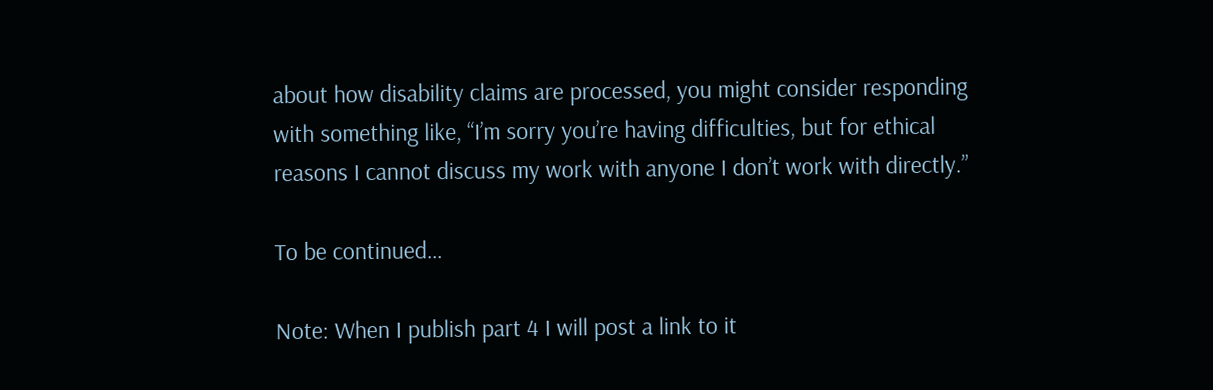about how disability claims are processed, you might consider responding with something like, “I’m sorry you’re having difficulties, but for ethical reasons I cannot discuss my work with anyone I don’t work with directly.”

To be continued…

Note: When I publish part 4 I will post a link to it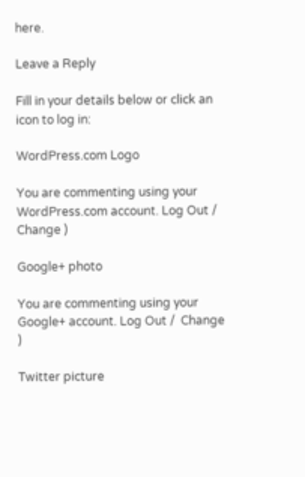here.

Leave a Reply

Fill in your details below or click an icon to log in:

WordPress.com Logo

You are commenting using your WordPress.com account. Log Out /  Change )

Google+ photo

You are commenting using your Google+ account. Log Out /  Change )

Twitter picture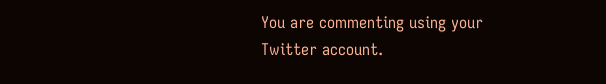You are commenting using your Twitter account.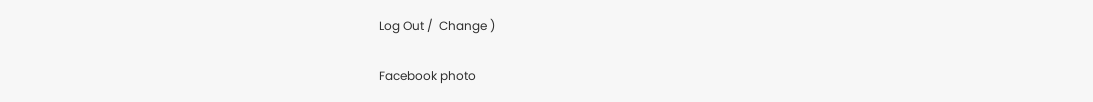Log Out /  Change )

Facebook photo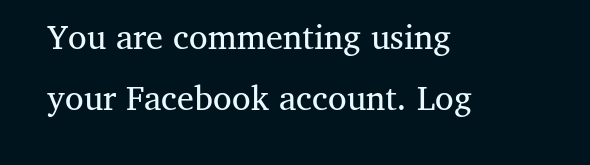You are commenting using your Facebook account. Log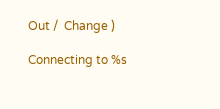Out /  Change )

Connecting to %s